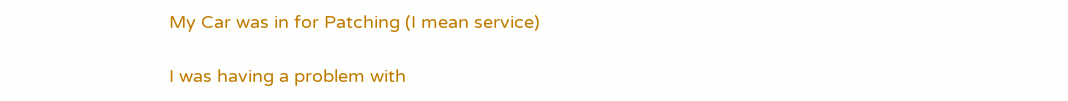My Car was in for Patching (I mean service)

I was having a problem with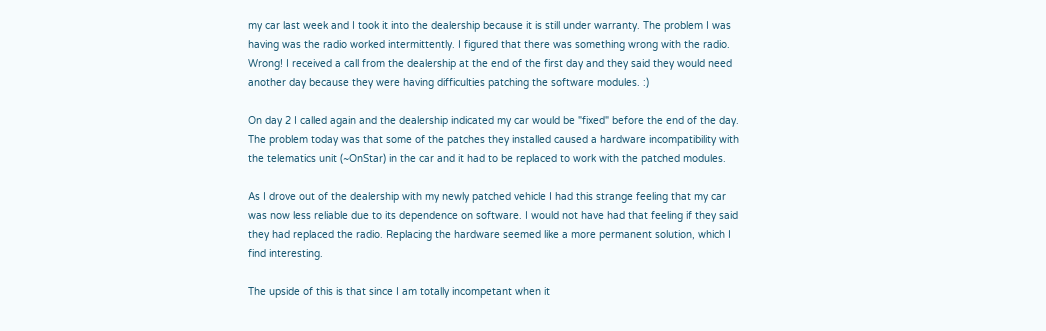my car last week and I took it into the dealership because it is still under warranty. The problem I was having was the radio worked intermittently. I figured that there was something wrong with the radio. Wrong! I received a call from the dealership at the end of the first day and they said they would need another day because they were having difficulties patching the software modules. :)

On day 2 I called again and the dealership indicated my car would be "fixed" before the end of the day. The problem today was that some of the patches they installed caused a hardware incompatibility with the telematics unit (~OnStar) in the car and it had to be replaced to work with the patched modules.

As I drove out of the dealership with my newly patched vehicle I had this strange feeling that my car was now less reliable due to its dependence on software. I would not have had that feeling if they said they had replaced the radio. Replacing the hardware seemed like a more permanent solution, which I find interesting.

The upside of this is that since I am totally incompetant when it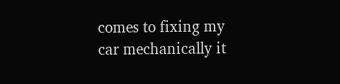comes to fixing my car mechanically it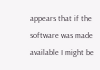appears that if the software was made available I might be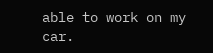able to work on my car.